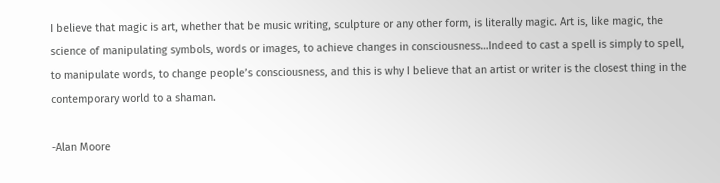I believe that magic is art, whether that be music writing, sculpture or any other form, is literally magic. Art is, like magic, the science of manipulating symbols, words or images, to achieve changes in consciousness…Indeed to cast a spell is simply to spell, to manipulate words, to change people’s consciousness, and this is why I believe that an artist or writer is the closest thing in the contemporary world to a shaman.

-Alan Moore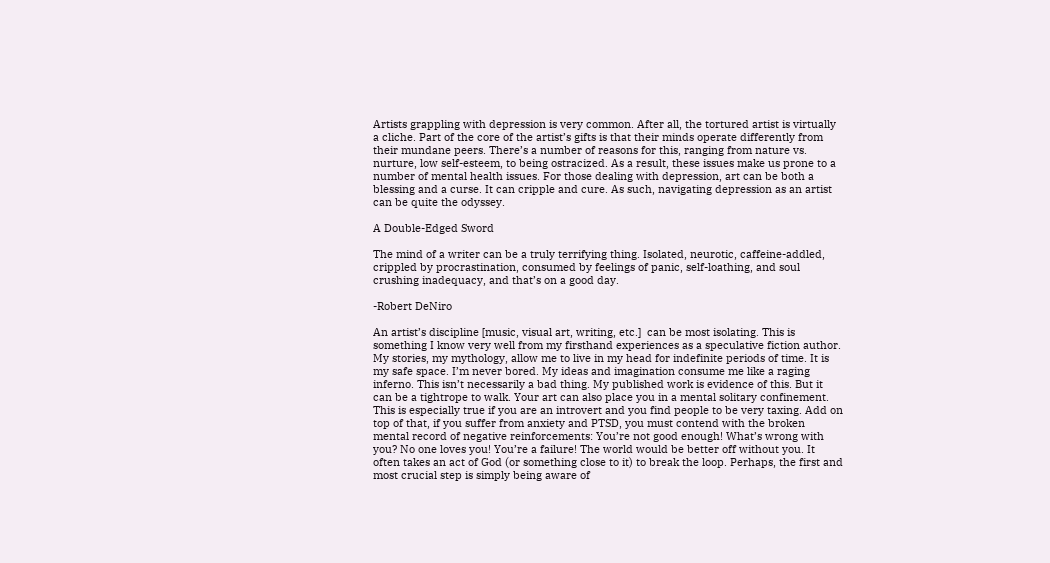Artists grappling with depression is very common. After all, the tortured artist is virtually a cliche. Part of the core of the artist’s gifts is that their minds operate differently from their mundane peers. There’s a number of reasons for this, ranging from nature vs. nurture, low self-esteem, to being ostracized. As a result, these issues make us prone to a number of mental health issues. For those dealing with depression, art can be both a blessing and a curse. It can cripple and cure. As such, navigating depression as an artist can be quite the odyssey.

A Double-Edged Sword

The mind of a writer can be a truly terrifying thing. Isolated, neurotic, caffeine-addled, crippled by procrastination, consumed by feelings of panic, self-loathing, and soul crushing inadequacy, and that’s on a good day.

-Robert DeNiro

An artist’s discipline [music, visual art, writing, etc.]  can be most isolating. This is something I know very well from my firsthand experiences as a speculative fiction author. My stories, my mythology, allow me to live in my head for indefinite periods of time. It is my safe space. I’m never bored. My ideas and imagination consume me like a raging inferno. This isn’t necessarily a bad thing. My published work is evidence of this. But it can be a tightrope to walk. Your art can also place you in a mental solitary confinement. This is especially true if you are an introvert and you find people to be very taxing. Add on top of that, if you suffer from anxiety and PTSD, you must contend with the broken mental record of negative reinforcements: You’re not good enough! What’s wrong with you? No one loves you! You’re a failure! The world would be better off without you. It often takes an act of God (or something close to it) to break the loop. Perhaps, the first and most crucial step is simply being aware of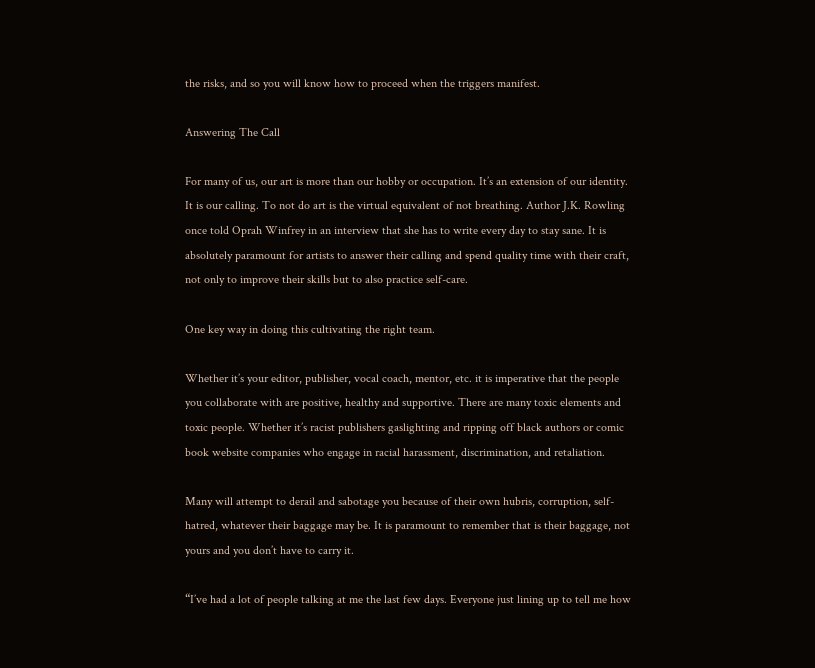the risks, and so you will know how to proceed when the triggers manifest.

Answering The Call

For many of us, our art is more than our hobby or occupation. It’s an extension of our identity. It is our calling. To not do art is the virtual equivalent of not breathing. Author J.K. Rowling once told Oprah Winfrey in an interview that she has to write every day to stay sane. It is absolutely paramount for artists to answer their calling and spend quality time with their craft, not only to improve their skills but to also practice self-care.

One key way in doing this cultivating the right team.

Whether it’s your editor, publisher, vocal coach, mentor, etc. it is imperative that the people you collaborate with are positive, healthy and supportive. There are many toxic elements and toxic people. Whether it’s racist publishers gaslighting and ripping off black authors or comic book website companies who engage in racial harassment, discrimination, and retaliation.

Many will attempt to derail and sabotage you because of their own hubris, corruption, self-hatred, whatever their baggage may be. It is paramount to remember that is their baggage, not yours and you don’t have to carry it.

“I’ve had a lot of people talking at me the last few days. Everyone just lining up to tell me how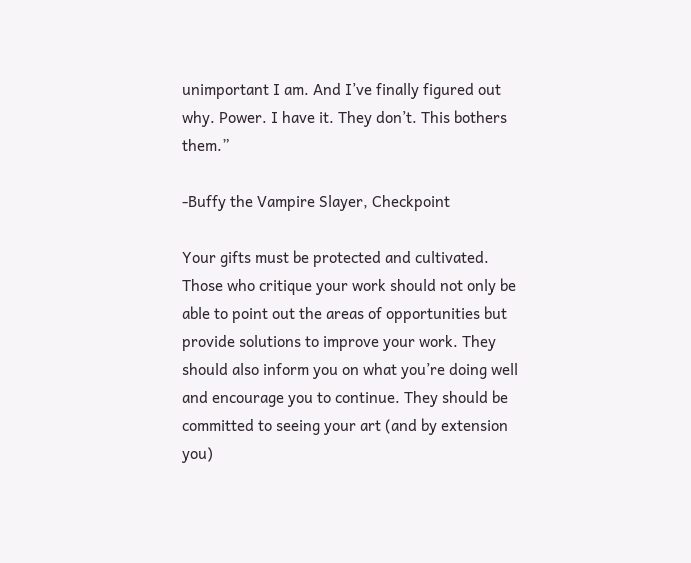unimportant I am. And I’ve finally figured out why. Power. I have it. They don’t. This bothers them.”

-Buffy the Vampire Slayer, Checkpoint

Your gifts must be protected and cultivated. Those who critique your work should not only be able to point out the areas of opportunities but provide solutions to improve your work. They should also inform you on what you’re doing well and encourage you to continue. They should be committed to seeing your art (and by extension you)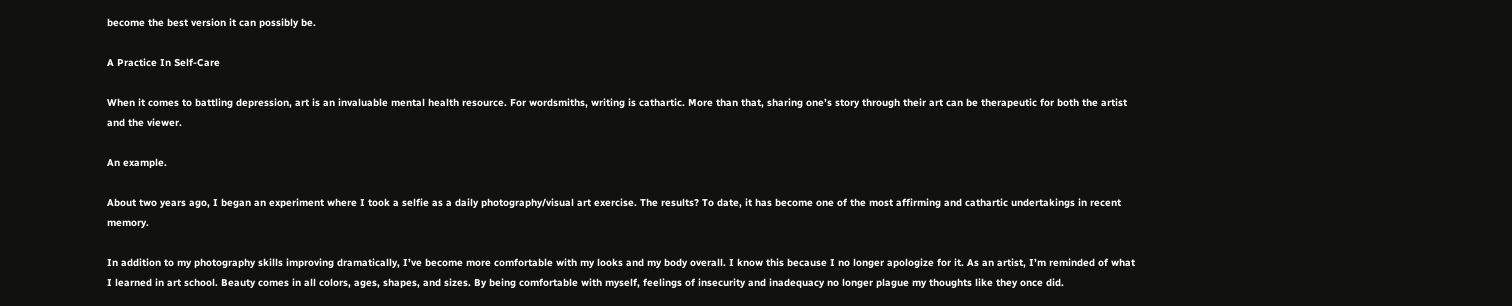become the best version it can possibly be.

A Practice In Self-Care

When it comes to battling depression, art is an invaluable mental health resource. For wordsmiths, writing is cathartic. More than that, sharing one’s story through their art can be therapeutic for both the artist and the viewer.

An example.

About two years ago, I began an experiment where I took a selfie as a daily photography/visual art exercise. The results? To date, it has become one of the most affirming and cathartic undertakings in recent memory.

In addition to my photography skills improving dramatically, I’ve become more comfortable with my looks and my body overall. I know this because I no longer apologize for it. As an artist, I’m reminded of what I learned in art school. Beauty comes in all colors, ages, shapes, and sizes. By being comfortable with myself, feelings of insecurity and inadequacy no longer plague my thoughts like they once did.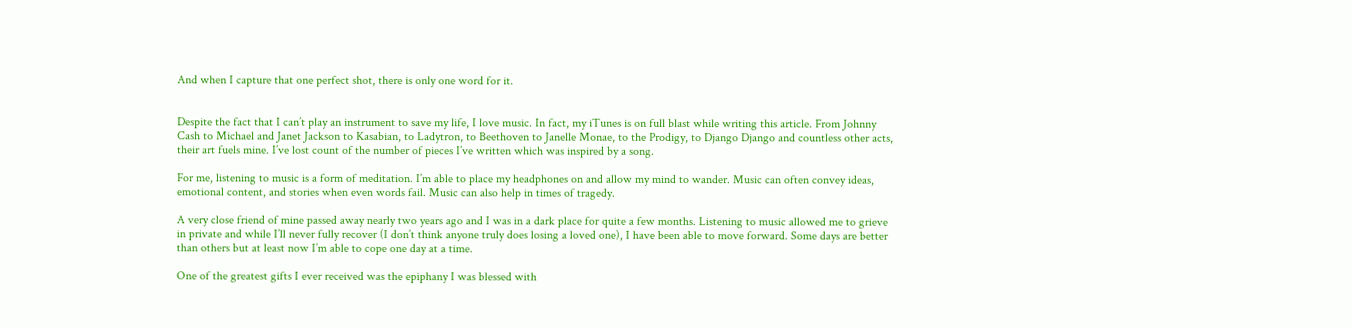And when I capture that one perfect shot, there is only one word for it.


Despite the fact that I can’t play an instrument to save my life, I love music. In fact, my iTunes is on full blast while writing this article. From Johnny Cash to Michael and Janet Jackson to Kasabian, to Ladytron, to Beethoven to Janelle Monae, to the Prodigy, to Django Django and countless other acts, their art fuels mine. I’ve lost count of the number of pieces I’ve written which was inspired by a song.

For me, listening to music is a form of meditation. I’m able to place my headphones on and allow my mind to wander. Music can often convey ideas, emotional content, and stories when even words fail. Music can also help in times of tragedy.

A very close friend of mine passed away nearly two years ago and I was in a dark place for quite a few months. Listening to music allowed me to grieve in private and while I’ll never fully recover (I don’t think anyone truly does losing a loved one), I have been able to move forward. Some days are better than others but at least now I’m able to cope one day at a time.

One of the greatest gifts I ever received was the epiphany I was blessed with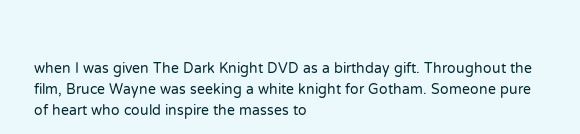when I was given The Dark Knight DVD as a birthday gift. Throughout the film, Bruce Wayne was seeking a white knight for Gotham. Someone pure of heart who could inspire the masses to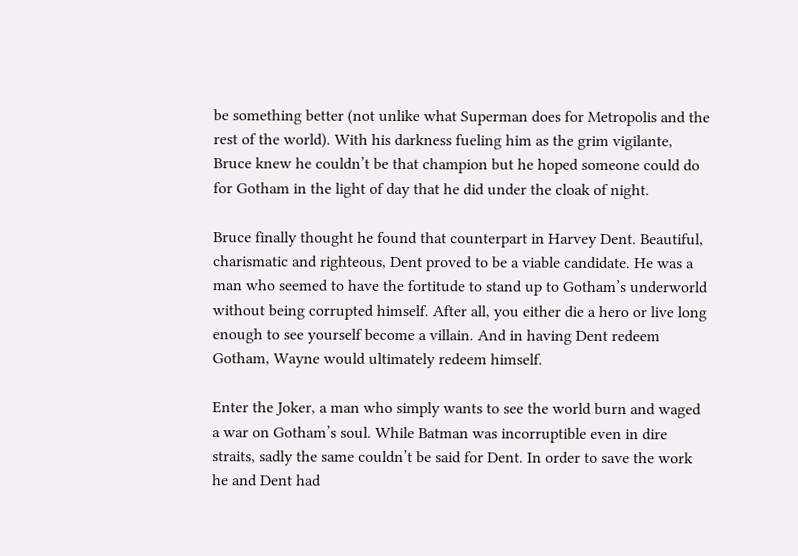be something better (not unlike what Superman does for Metropolis and the rest of the world). With his darkness fueling him as the grim vigilante, Bruce knew he couldn’t be that champion but he hoped someone could do for Gotham in the light of day that he did under the cloak of night.

Bruce finally thought he found that counterpart in Harvey Dent. Beautiful, charismatic and righteous, Dent proved to be a viable candidate. He was a man who seemed to have the fortitude to stand up to Gotham’s underworld without being corrupted himself. After all, you either die a hero or live long enough to see yourself become a villain. And in having Dent redeem Gotham, Wayne would ultimately redeem himself.

Enter the Joker, a man who simply wants to see the world burn and waged a war on Gotham’s soul. While Batman was incorruptible even in dire straits, sadly the same couldn’t be said for Dent. In order to save the work he and Dent had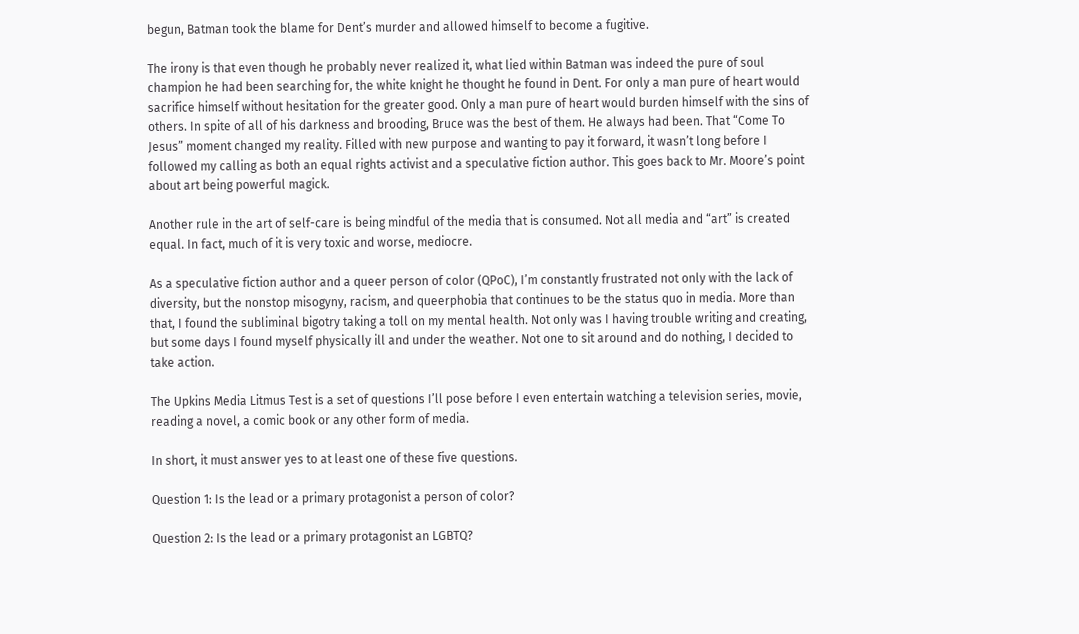begun, Batman took the blame for Dent’s murder and allowed himself to become a fugitive.

The irony is that even though he probably never realized it, what lied within Batman was indeed the pure of soul champion he had been searching for, the white knight he thought he found in Dent. For only a man pure of heart would sacrifice himself without hesitation for the greater good. Only a man pure of heart would burden himself with the sins of others. In spite of all of his darkness and brooding, Bruce was the best of them. He always had been. That “Come To Jesus” moment changed my reality. Filled with new purpose and wanting to pay it forward, it wasn’t long before I followed my calling as both an equal rights activist and a speculative fiction author. This goes back to Mr. Moore’s point about art being powerful magick.

Another rule in the art of self-care is being mindful of the media that is consumed. Not all media and “art” is created equal. In fact, much of it is very toxic and worse, mediocre.

As a speculative fiction author and a queer person of color (QPoC), I’m constantly frustrated not only with the lack of diversity, but the nonstop misogyny, racism, and queerphobia that continues to be the status quo in media. More than that, I found the subliminal bigotry taking a toll on my mental health. Not only was I having trouble writing and creating, but some days I found myself physically ill and under the weather. Not one to sit around and do nothing, I decided to take action.

The Upkins Media Litmus Test is a set of questions I’ll pose before I even entertain watching a television series, movie, reading a novel, a comic book or any other form of media.

In short, it must answer yes to at least one of these five questions.

Question 1: Is the lead or a primary protagonist a person of color?

Question 2: Is the lead or a primary protagonist an LGBTQ?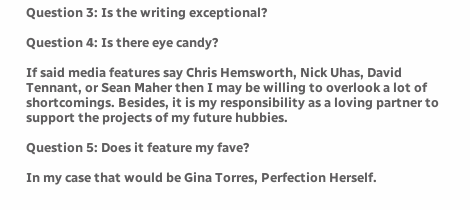Question 3: Is the writing exceptional?

Question 4: Is there eye candy?

If said media features say Chris Hemsworth, Nick Uhas, David Tennant, or Sean Maher then I may be willing to overlook a lot of shortcomings. Besides, it is my responsibility as a loving partner to support the projects of my future hubbies.

Question 5: Does it feature my fave?

In my case that would be Gina Torres, Perfection Herself.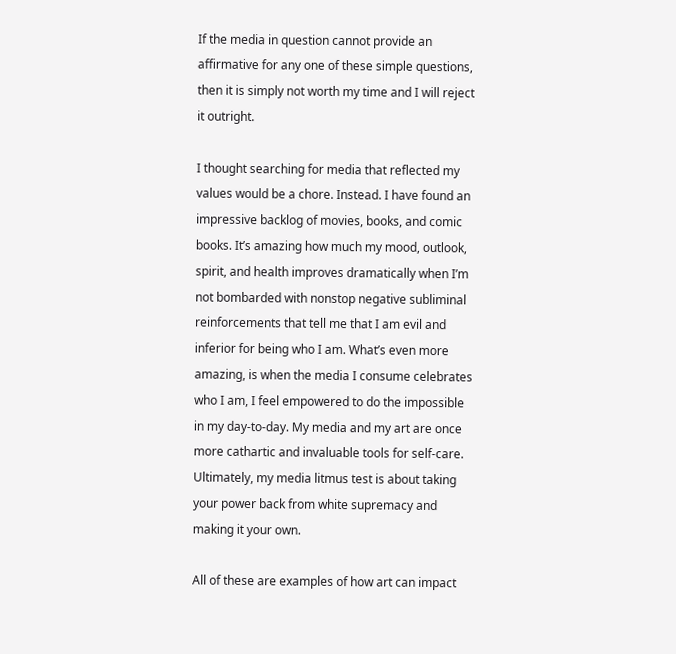If the media in question cannot provide an affirmative for any one of these simple questions, then it is simply not worth my time and I will reject it outright.

I thought searching for media that reflected my values would be a chore. Instead. I have found an impressive backlog of movies, books, and comic books. It’s amazing how much my mood, outlook, spirit, and health improves dramatically when I’m not bombarded with nonstop negative subliminal reinforcements that tell me that I am evil and inferior for being who I am. What’s even more amazing, is when the media I consume celebrates who I am, I feel empowered to do the impossible in my day-to-day. My media and my art are once more cathartic and invaluable tools for self-care. Ultimately, my media litmus test is about taking your power back from white supremacy and making it your own.

All of these are examples of how art can impact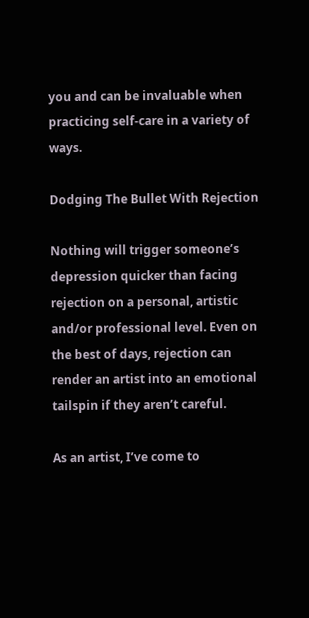you and can be invaluable when practicing self-care in a variety of ways.

Dodging The Bullet With Rejection

Nothing will trigger someone’s depression quicker than facing rejection on a personal, artistic and/or professional level. Even on the best of days, rejection can render an artist into an emotional tailspin if they aren’t careful.

As an artist, I’ve come to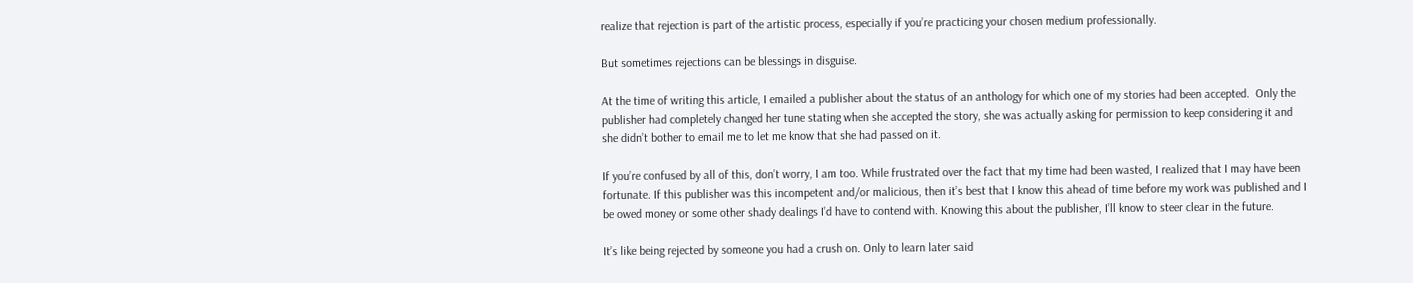realize that rejection is part of the artistic process, especially if you’re practicing your chosen medium professionally.

But sometimes rejections can be blessings in disguise.

At the time of writing this article, I emailed a publisher about the status of an anthology for which one of my stories had been accepted.  Only the publisher had completely changed her tune stating when she accepted the story, she was actually asking for permission to keep considering it and she didn’t bother to email me to let me know that she had passed on it.

If you’re confused by all of this, don’t worry, I am too. While frustrated over the fact that my time had been wasted, I realized that I may have been fortunate. If this publisher was this incompetent and/or malicious, then it’s best that I know this ahead of time before my work was published and I be owed money or some other shady dealings I’d have to contend with. Knowing this about the publisher, I’ll know to steer clear in the future.

It’s like being rejected by someone you had a crush on. Only to learn later said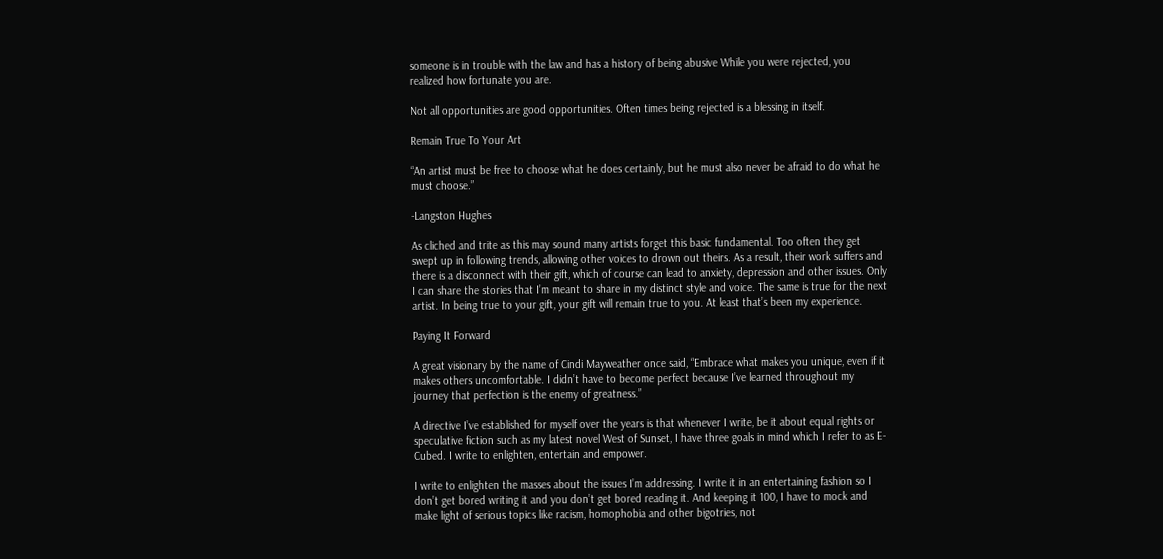someone is in trouble with the law and has a history of being abusive While you were rejected, you realized how fortunate you are.

Not all opportunities are good opportunities. Often times being rejected is a blessing in itself.

Remain True To Your Art

“An artist must be free to choose what he does certainly, but he must also never be afraid to do what he must choose.”

-Langston Hughes

As cliched and trite as this may sound many artists forget this basic fundamental. Too often they get swept up in following trends, allowing other voices to drown out theirs. As a result, their work suffers and there is a disconnect with their gift, which of course can lead to anxiety, depression and other issues. Only I can share the stories that I’m meant to share in my distinct style and voice. The same is true for the next artist. In being true to your gift, your gift will remain true to you. At least that’s been my experience.

Paying It Forward

A great visionary by the name of Cindi Mayweather once said, “Embrace what makes you unique, even if it makes others uncomfortable. I didn’t have to become perfect because I’ve learned throughout my journey that perfection is the enemy of greatness.”

A directive I’ve established for myself over the years is that whenever I write, be it about equal rights or speculative fiction such as my latest novel West of Sunset, I have three goals in mind which I refer to as E-Cubed. I write to enlighten, entertain and empower.

I write to enlighten the masses about the issues I’m addressing. I write it in an entertaining fashion so I don’t get bored writing it and you don’t get bored reading it. And keeping it 100, I have to mock and make light of serious topics like racism, homophobia and other bigotries, not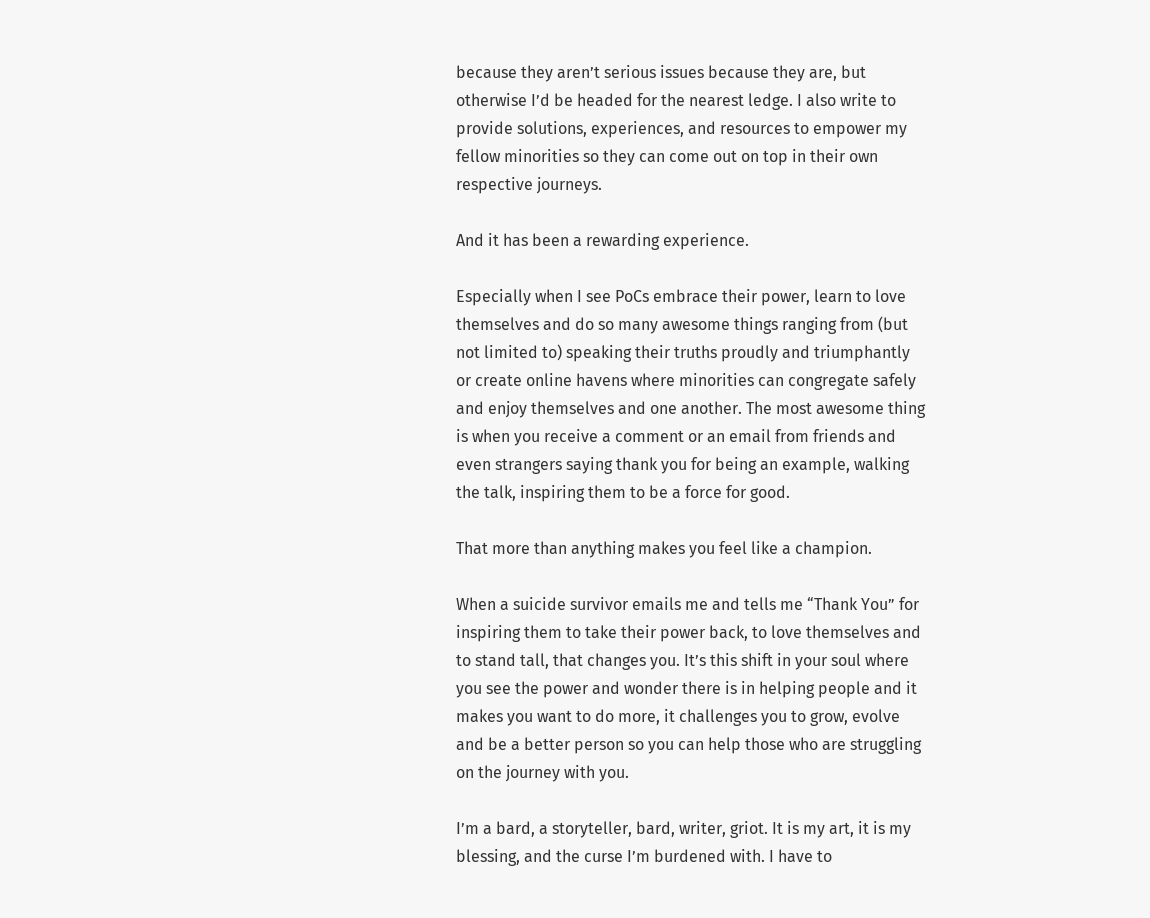because they aren’t serious issues because they are, but otherwise I’d be headed for the nearest ledge. I also write to provide solutions, experiences, and resources to empower my fellow minorities so they can come out on top in their own respective journeys.

And it has been a rewarding experience.

Especially when I see PoCs embrace their power, learn to love themselves and do so many awesome things ranging from (but not limited to) speaking their truths proudly and triumphantly or create online havens where minorities can congregate safely and enjoy themselves and one another. The most awesome thing is when you receive a comment or an email from friends and even strangers saying thank you for being an example, walking the talk, inspiring them to be a force for good.

That more than anything makes you feel like a champion.

When a suicide survivor emails me and tells me “Thank You” for inspiring them to take their power back, to love themselves and to stand tall, that changes you. It’s this shift in your soul where you see the power and wonder there is in helping people and it makes you want to do more, it challenges you to grow, evolve and be a better person so you can help those who are struggling on the journey with you.

I’m a bard, a storyteller, bard, writer, griot. It is my art, it is my blessing, and the curse I’m burdened with. I have to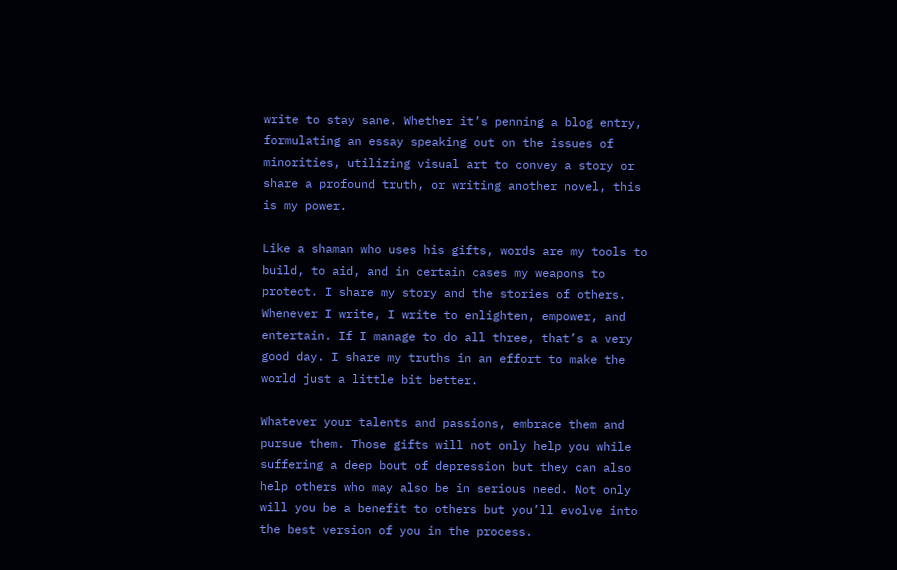write to stay sane. Whether it’s penning a blog entry, formulating an essay speaking out on the issues of minorities, utilizing visual art to convey a story or share a profound truth, or writing another novel, this is my power.

Like a shaman who uses his gifts, words are my tools to build, to aid, and in certain cases my weapons to protect. I share my story and the stories of others. Whenever I write, I write to enlighten, empower, and entertain. If I manage to do all three, that’s a very good day. I share my truths in an effort to make the world just a little bit better.

Whatever your talents and passions, embrace them and pursue them. Those gifts will not only help you while suffering a deep bout of depression but they can also help others who may also be in serious need. Not only will you be a benefit to others but you’ll evolve into the best version of you in the process.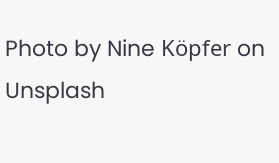Photo by Nine Köpfer on Unsplash